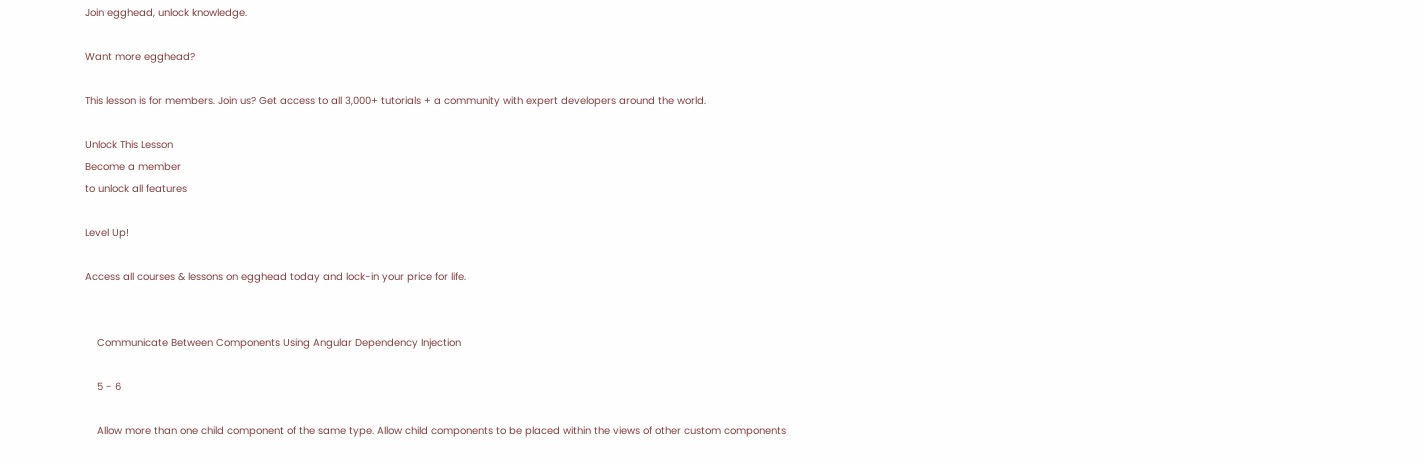Join egghead, unlock knowledge.

Want more egghead?

This lesson is for members. Join us? Get access to all 3,000+ tutorials + a community with expert developers around the world.

Unlock This Lesson
Become a member
to unlock all features

Level Up!

Access all courses & lessons on egghead today and lock-in your price for life.


    Communicate Between Components Using Angular Dependency Injection

    5 - 6

    Allow more than one child component of the same type. Allow child components to be placed within the views of other custom components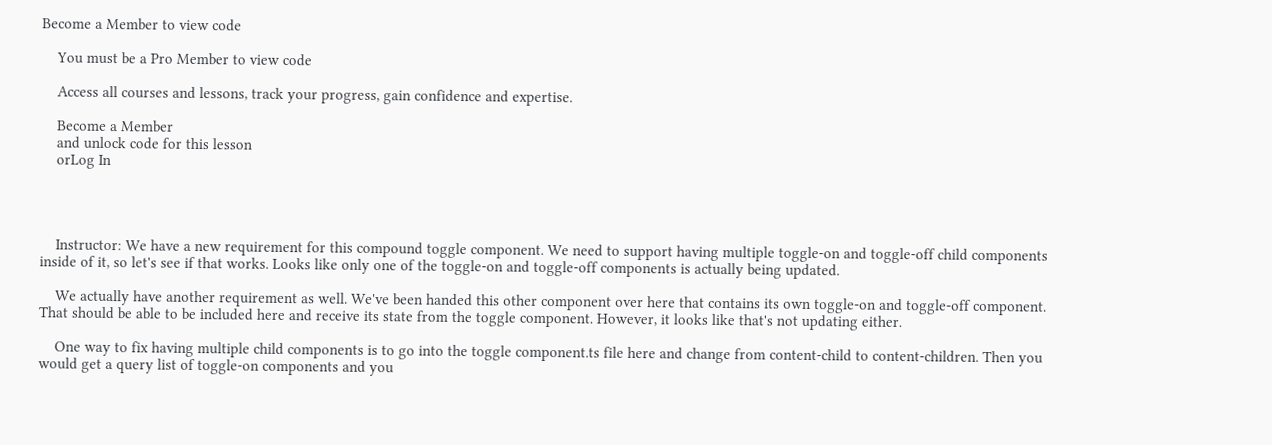Become a Member to view code

    You must be a Pro Member to view code

    Access all courses and lessons, track your progress, gain confidence and expertise.

    Become a Member
    and unlock code for this lesson
    orLog In




    Instructor: We have a new requirement for this compound toggle component. We need to support having multiple toggle-on and toggle-off child components inside of it, so let's see if that works. Looks like only one of the toggle-on and toggle-off components is actually being updated.

    We actually have another requirement as well. We've been handed this other component over here that contains its own toggle-on and toggle-off component. That should be able to be included here and receive its state from the toggle component. However, it looks like that's not updating either.

    One way to fix having multiple child components is to go into the toggle component.ts file here and change from content-child to content-children. Then you would get a query list of toggle-on components and you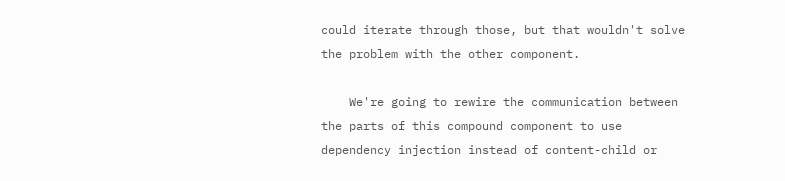could iterate through those, but that wouldn't solve the problem with the other component.

    We're going to rewire the communication between the parts of this compound component to use dependency injection instead of content-child or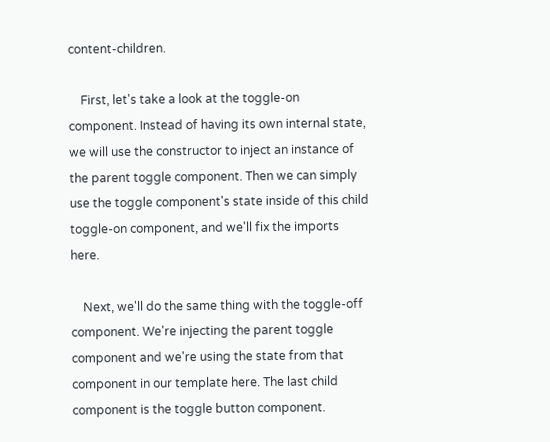content-children.

    First, let's take a look at the toggle-on component. Instead of having its own internal state, we will use the constructor to inject an instance of the parent toggle component. Then we can simply use the toggle component's state inside of this child toggle-on component, and we'll fix the imports here.

    Next, we'll do the same thing with the toggle-off component. We're injecting the parent toggle component and we're using the state from that component in our template here. The last child component is the toggle button component.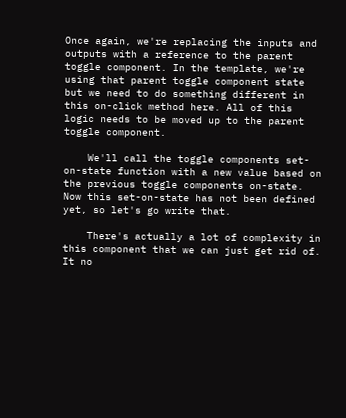Once again, we're replacing the inputs and outputs with a reference to the parent toggle component. In the template, we're using that parent toggle component state but we need to do something different in this on-click method here. All of this logic needs to be moved up to the parent toggle component.

    We'll call the toggle components set-on-state function with a new value based on the previous toggle components on-state. Now this set-on-state has not been defined yet, so let's go write that.

    There's actually a lot of complexity in this component that we can just get rid of. It no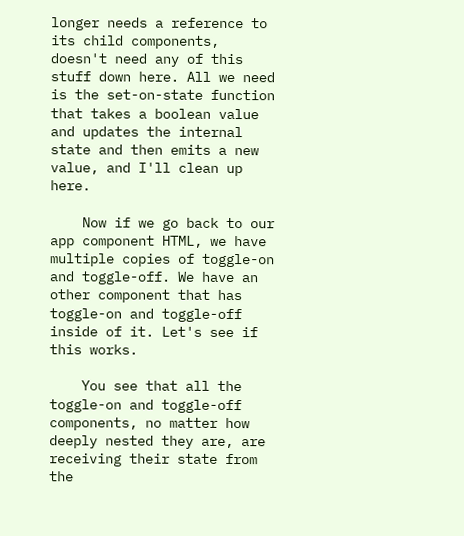longer needs a reference to its child components, doesn't need any of this stuff down here. All we need is the set-on-state function that takes a boolean value and updates the internal state and then emits a new value, and I'll clean up here.

    Now if we go back to our app component HTML, we have multiple copies of toggle-on and toggle-off. We have an other component that has toggle-on and toggle-off inside of it. Let's see if this works.

    You see that all the toggle-on and toggle-off components, no matter how deeply nested they are, are receiving their state from the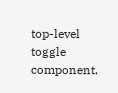top-level toggle component.